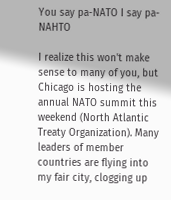You say pa-NATO I say pa-NAHTO

I realize this won't make sense to many of you, but Chicago is hosting the annual NATO summit this weekend (North Atlantic Treaty Organization). Many leaders of member countries are flying into my fair city, clogging up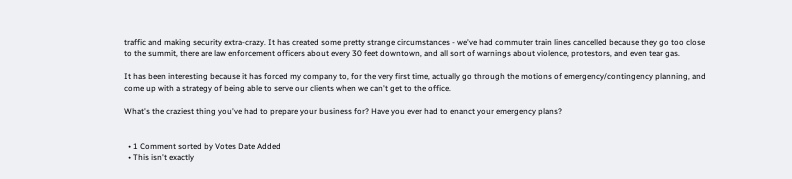traffic and making security extra-crazy. It has created some pretty strange circumstances - we've had commuter train lines cancelled because they go too close to the summit, there are law enforcement officers about every 30 feet downtown, and all sort of warnings about violence, protestors, and even tear gas.

It has been interesting because it has forced my company to, for the very first time, actually go through the motions of emergency/contingency planning, and come up with a strategy of being able to serve our clients when we can't get to the office.

What's the craziest thing you've had to prepare your business for? Have you ever had to enanct your emergency plans?


  • 1 Comment sorted by Votes Date Added
  • This isn't exactly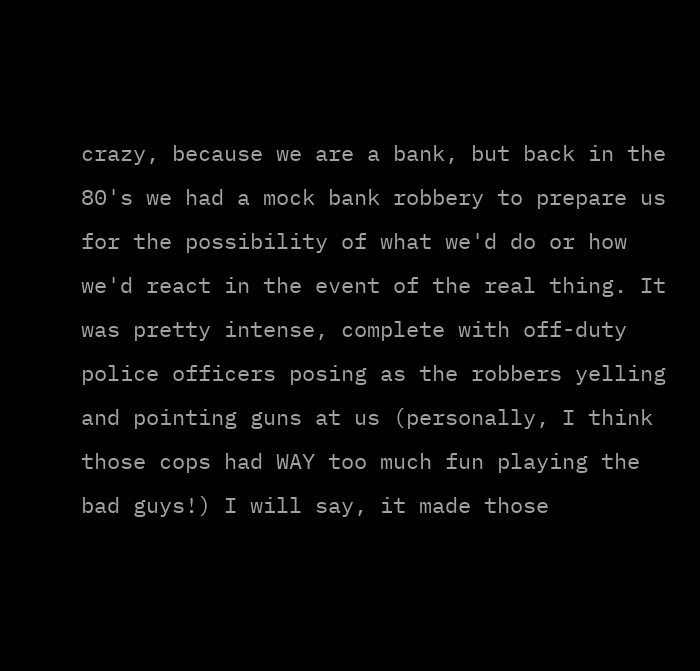crazy, because we are a bank, but back in the 80's we had a mock bank robbery to prepare us for the possibility of what we'd do or how we'd react in the event of the real thing. It was pretty intense, complete with off-duty police officers posing as the robbers yelling and pointing guns at us (personally, I think those cops had WAY too much fun playing the bad guys!) I will say, it made those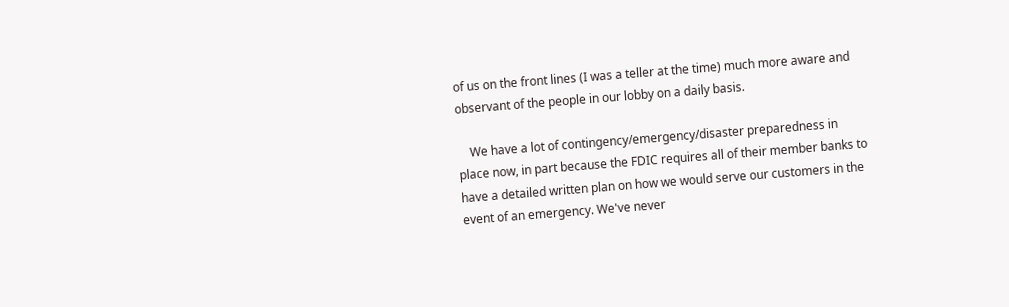of us on the front lines (I was a teller at the time) much more aware and observant of the people in our lobby on a daily basis.

    We have a lot of contingency/emergency/disaster preparedness in place now, in part because the FDIC requires all of their member banks to have a detailed written plan on how we would serve our customers in the event of an emergency. We've never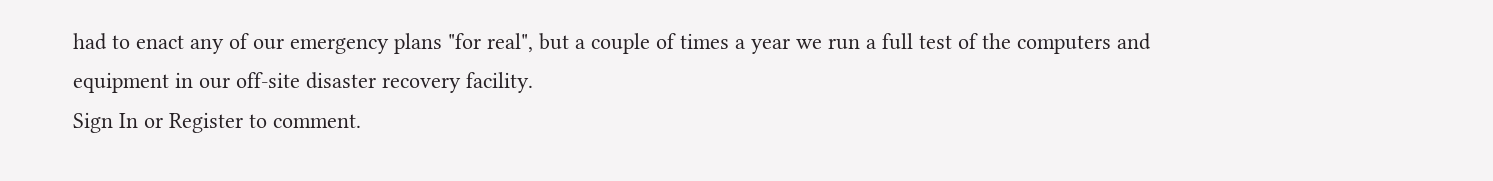had to enact any of our emergency plans "for real", but a couple of times a year we run a full test of the computers and equipment in our off-site disaster recovery facility.
Sign In or Register to comment.